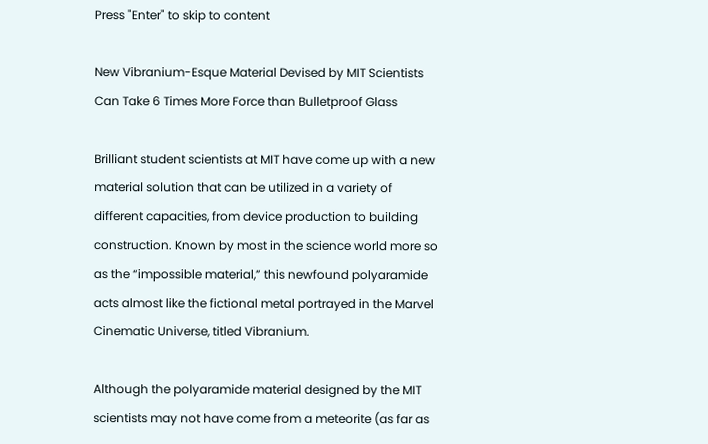Press "Enter" to skip to content

New Vibranium-Esque Material Devised by MIT Scientists Can Take 6 Times More Force than Bulletproof Glass

Brilliant student scientists at MIT have come up with a new material solution that can be utilized in a variety of different capacities, from device production to building construction. Known by most in the science world more so as the “impossible material,” this newfound polyaramide acts almost like the fictional metal portrayed in the Marvel Cinematic Universe, titled Vibranium.

Although the polyaramide material designed by the MIT scientists may not have come from a meteorite (as far as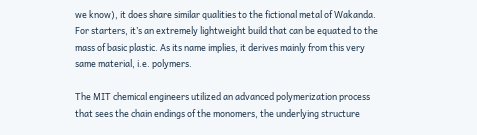we know), it does share similar qualities to the fictional metal of Wakanda. For starters, it’s an extremely lightweight build that can be equated to the mass of basic plastic. As its name implies, it derives mainly from this very same material, i.e. polymers.

The MIT chemical engineers utilized an advanced polymerization process that sees the chain endings of the monomers, the underlying structure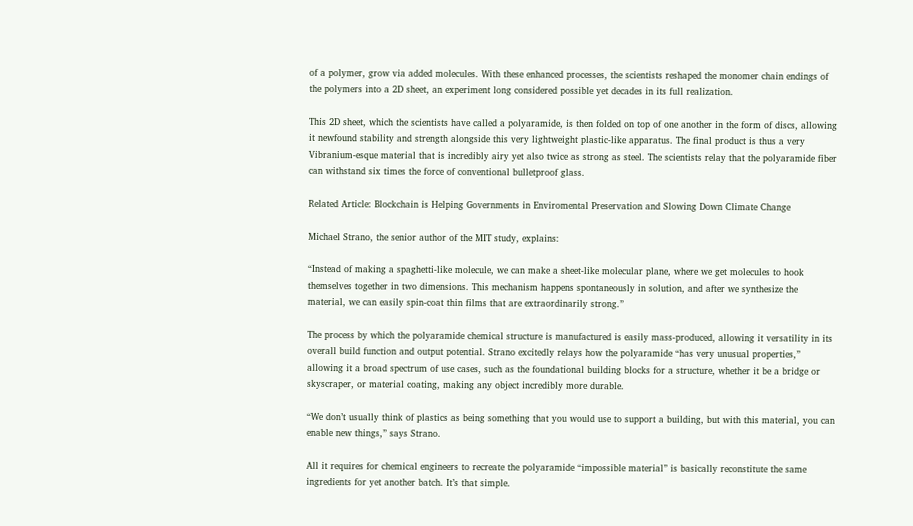of a polymer, grow via added molecules. With these enhanced processes, the scientists reshaped the monomer chain endings of the polymers into a 2D sheet, an experiment long considered possible yet decades in its full realization.

This 2D sheet, which the scientists have called a polyaramide, is then folded on top of one another in the form of discs, allowing it newfound stability and strength alongside this very lightweight plastic-like apparatus. The final product is thus a very Vibranium-esque material that is incredibly airy yet also twice as strong as steel. The scientists relay that the polyaramide fiber can withstand six times the force of conventional bulletproof glass.

Related Article: Blockchain is Helping Governments in Enviromental Preservation and Slowing Down Climate Change

Michael Strano, the senior author of the MIT study, explains:

“Instead of making a spaghetti-like molecule, we can make a sheet-like molecular plane, where we get molecules to hook themselves together in two dimensions. This mechanism happens spontaneously in solution, and after we synthesize the material, we can easily spin-coat thin films that are extraordinarily strong.”

The process by which the polyaramide chemical structure is manufactured is easily mass-produced, allowing it versatility in its overall build function and output potential. Strano excitedly relays how the polyaramide “has very unusual properties,” allowing it a broad spectrum of use cases, such as the foundational building blocks for a structure, whether it be a bridge or skyscraper, or material coating, making any object incredibly more durable.

“We don’t usually think of plastics as being something that you would use to support a building, but with this material, you can enable new things,” says Strano.

All it requires for chemical engineers to recreate the polyaramide “impossible material” is basically reconstitute the same ingredients for yet another batch. It’s that simple.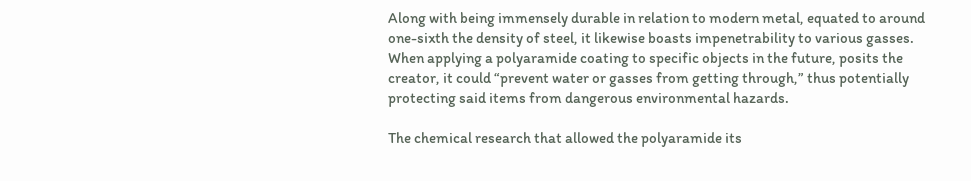Along with being immensely durable in relation to modern metal, equated to around one-sixth the density of steel, it likewise boasts impenetrability to various gasses. When applying a polyaramide coating to specific objects in the future, posits the creator, it could “prevent water or gasses from getting through,” thus potentially protecting said items from dangerous environmental hazards.

The chemical research that allowed the polyaramide its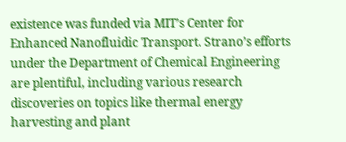existence was funded via MIT’s Center for Enhanced Nanofluidic Transport. Strano’s efforts under the Department of Chemical Engineering are plentiful, including various research discoveries on topics like thermal energy harvesting and plant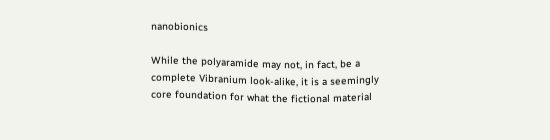nanobionics

While the polyaramide may not, in fact, be a complete Vibranium look-alike, it is a seemingly core foundation for what the fictional material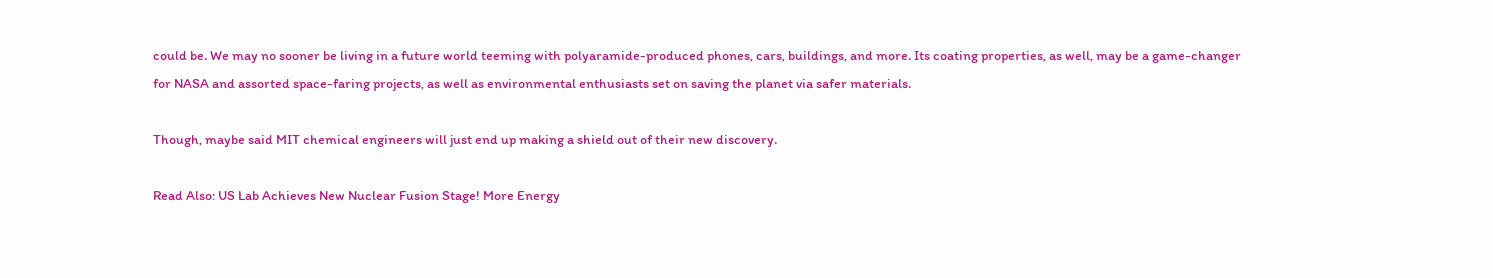could be. We may no sooner be living in a future world teeming with polyaramide-produced phones, cars, buildings, and more. Its coating properties, as well, may be a game-changer for NASA and assorted space-faring projects, as well as environmental enthusiasts set on saving the planet via safer materials.

Though, maybe said MIT chemical engineers will just end up making a shield out of their new discovery.

Read Also: US Lab Achieves New Nuclear Fusion Stage! More Energy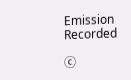Emission Recorded

ⓒ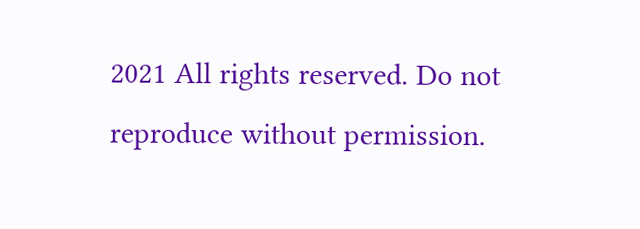2021 All rights reserved. Do not reproduce without permission.